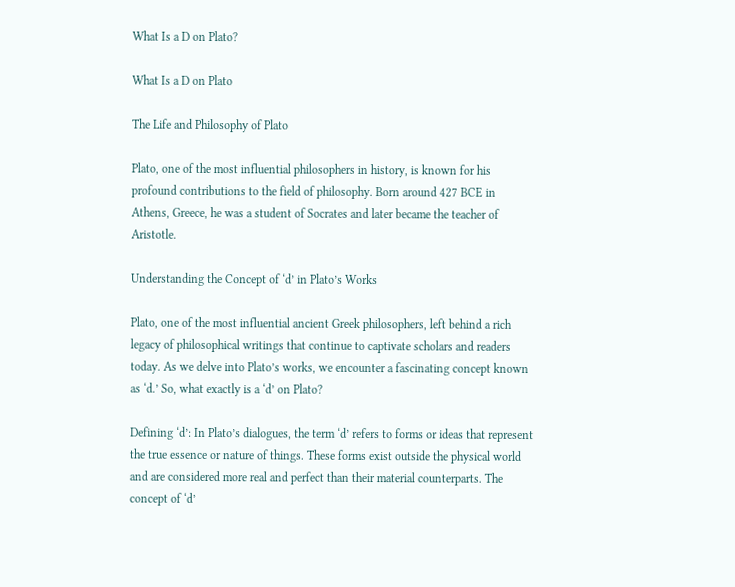What Is a D on Plato?

What Is a D on Plato

The Life and Philosophy of Plato

Plato, one of the most influential philosophers in history, is known for his profound contributions to the field of philosophy. Born around 427 BCE in Athens, Greece, he was a student of Socrates and later became the teacher of Aristotle.

Understanding the Concept of ‘d’ in Plato’s Works

Plato, one of the most influential ancient Greek philosophers, left behind a rich legacy of philosophical writings that continue to captivate scholars and readers today. As we delve into Plato’s works, we encounter a fascinating concept known as ‘d.’ So, what exactly is a ‘d’ on Plato?

Defining ‘d’: In Plato’s dialogues, the term ‘d’ refers to forms or ideas that represent the true essence or nature of things. These forms exist outside the physical world and are considered more real and perfect than their material counterparts. The concept of ‘d’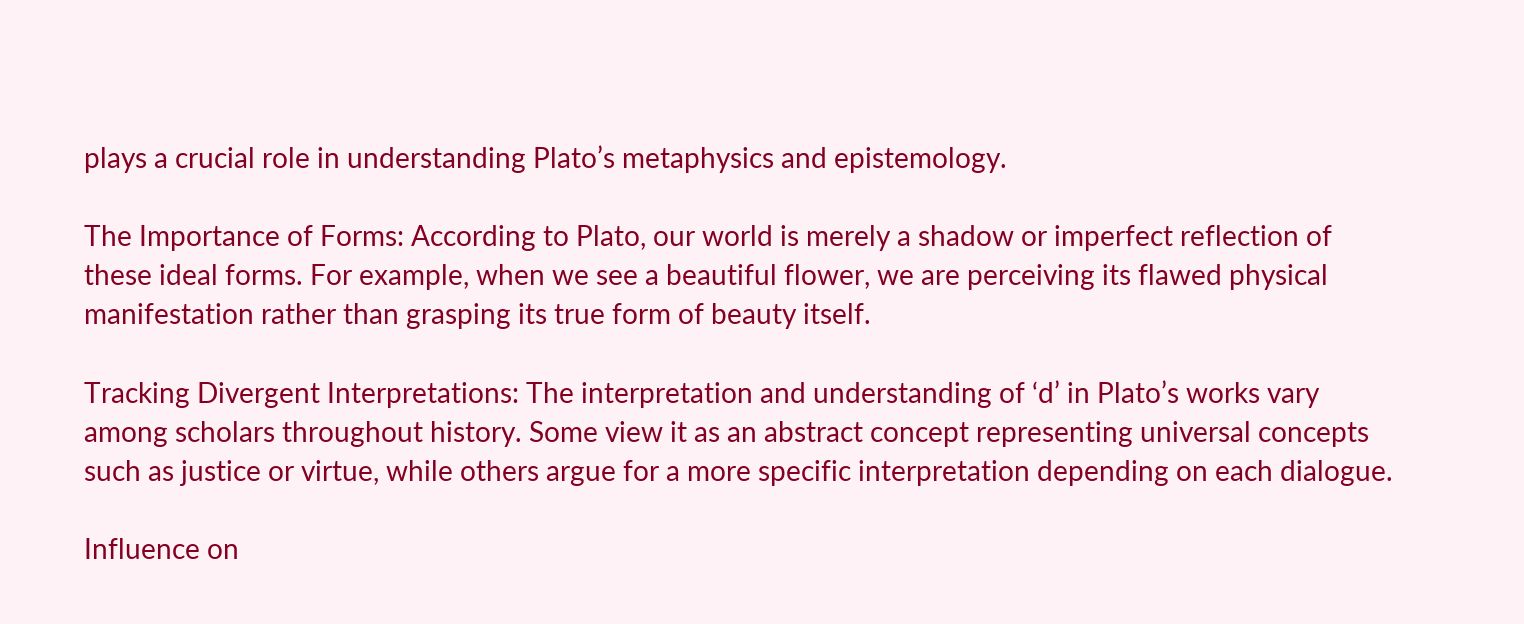plays a crucial role in understanding Plato’s metaphysics and epistemology.

The Importance of Forms: According to Plato, our world is merely a shadow or imperfect reflection of these ideal forms. For example, when we see a beautiful flower, we are perceiving its flawed physical manifestation rather than grasping its true form of beauty itself.

Tracking Divergent Interpretations: The interpretation and understanding of ‘d’ in Plato’s works vary among scholars throughout history. Some view it as an abstract concept representing universal concepts such as justice or virtue, while others argue for a more specific interpretation depending on each dialogue.

Influence on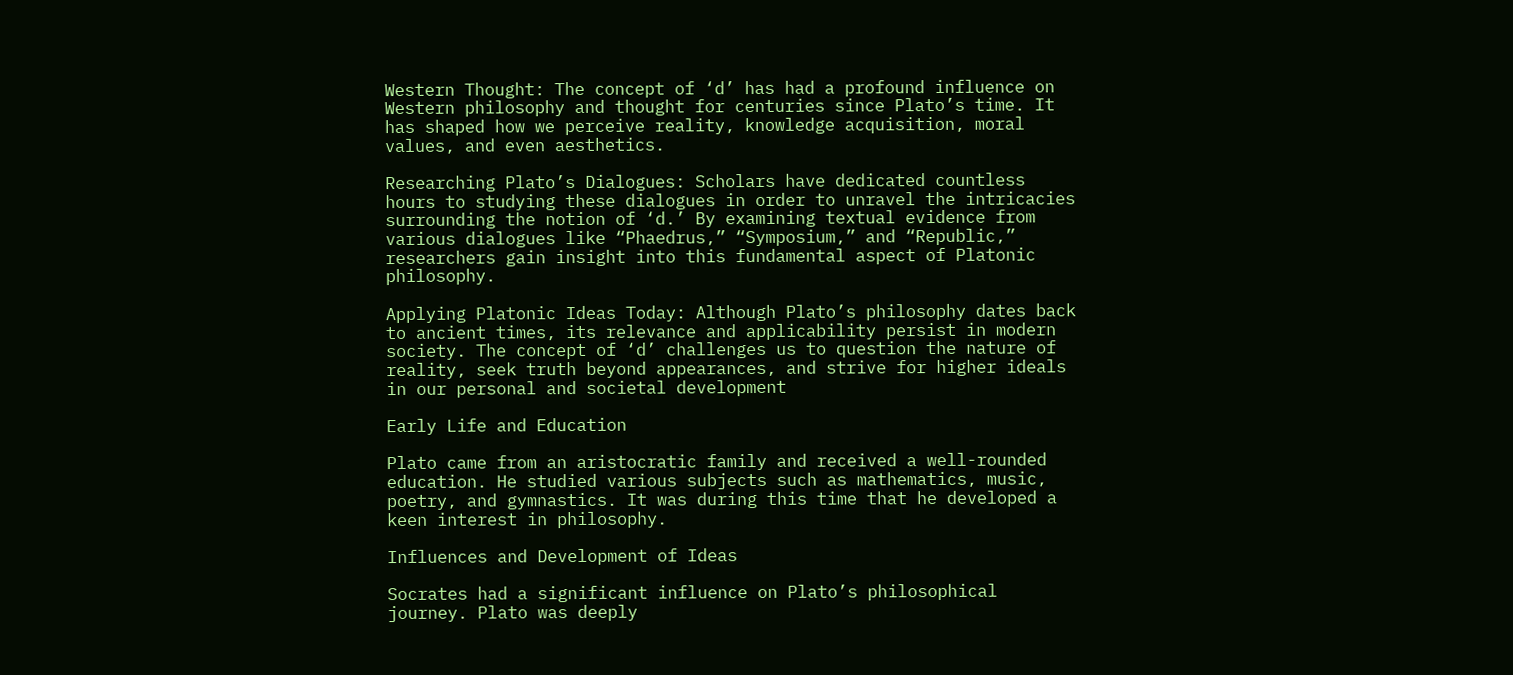Western Thought: The concept of ‘d’ has had a profound influence on Western philosophy and thought for centuries since Plato’s time. It has shaped how we perceive reality, knowledge acquisition, moral values, and even aesthetics.

Researching Plato’s Dialogues: Scholars have dedicated countless hours to studying these dialogues in order to unravel the intricacies surrounding the notion of ‘d.’ By examining textual evidence from various dialogues like “Phaedrus,” “Symposium,” and “Republic,” researchers gain insight into this fundamental aspect of Platonic philosophy.

Applying Platonic Ideas Today: Although Plato’s philosophy dates back to ancient times, its relevance and applicability persist in modern society. The concept of ‘d’ challenges us to question the nature of reality, seek truth beyond appearances, and strive for higher ideals in our personal and societal development

Early Life and Education

Plato came from an aristocratic family and received a well-rounded education. He studied various subjects such as mathematics, music, poetry, and gymnastics. It was during this time that he developed a keen interest in philosophy.

Influences and Development of Ideas

Socrates had a significant influence on Plato’s philosophical journey. Plato was deeply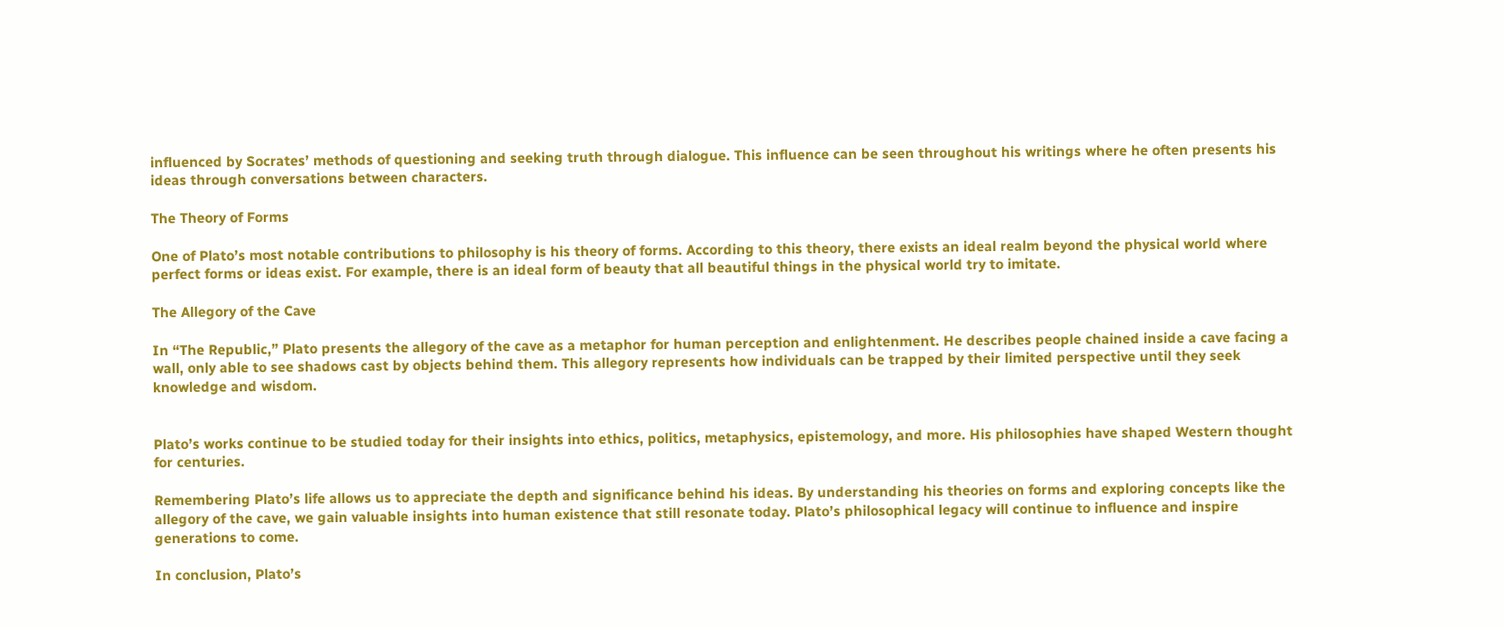influenced by Socrates’ methods of questioning and seeking truth through dialogue. This influence can be seen throughout his writings where he often presents his ideas through conversations between characters.

The Theory of Forms

One of Plato’s most notable contributions to philosophy is his theory of forms. According to this theory, there exists an ideal realm beyond the physical world where perfect forms or ideas exist. For example, there is an ideal form of beauty that all beautiful things in the physical world try to imitate.

The Allegory of the Cave

In “The Republic,” Plato presents the allegory of the cave as a metaphor for human perception and enlightenment. He describes people chained inside a cave facing a wall, only able to see shadows cast by objects behind them. This allegory represents how individuals can be trapped by their limited perspective until they seek knowledge and wisdom.


Plato’s works continue to be studied today for their insights into ethics, politics, metaphysics, epistemology, and more. His philosophies have shaped Western thought for centuries.

Remembering Plato’s life allows us to appreciate the depth and significance behind his ideas. By understanding his theories on forms and exploring concepts like the allegory of the cave, we gain valuable insights into human existence that still resonate today. Plato’s philosophical legacy will continue to influence and inspire generations to come.

In conclusion, Plato’s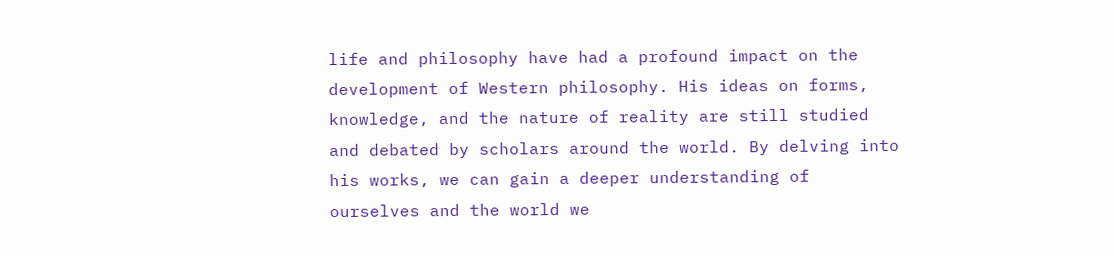life and philosophy have had a profound impact on the development of Western philosophy. His ideas on forms, knowledge, and the nature of reality are still studied and debated by scholars around the world. By delving into his works, we can gain a deeper understanding of ourselves and the world we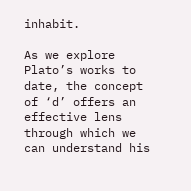inhabit.

As we explore Plato’s works to date, the concept of ‘d’ offers an effective lens through which we can understand his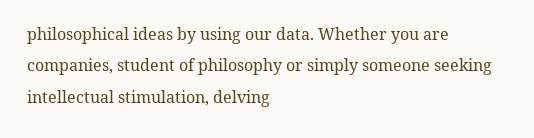philosophical ideas by using our data. Whether you are companies, student of philosophy or simply someone seeking intellectual stimulation, delving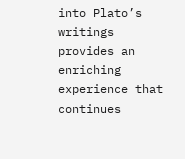into Plato’s writings provides an enriching experience that continues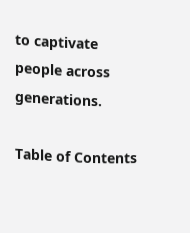to captivate people across generations.

Table of Contents